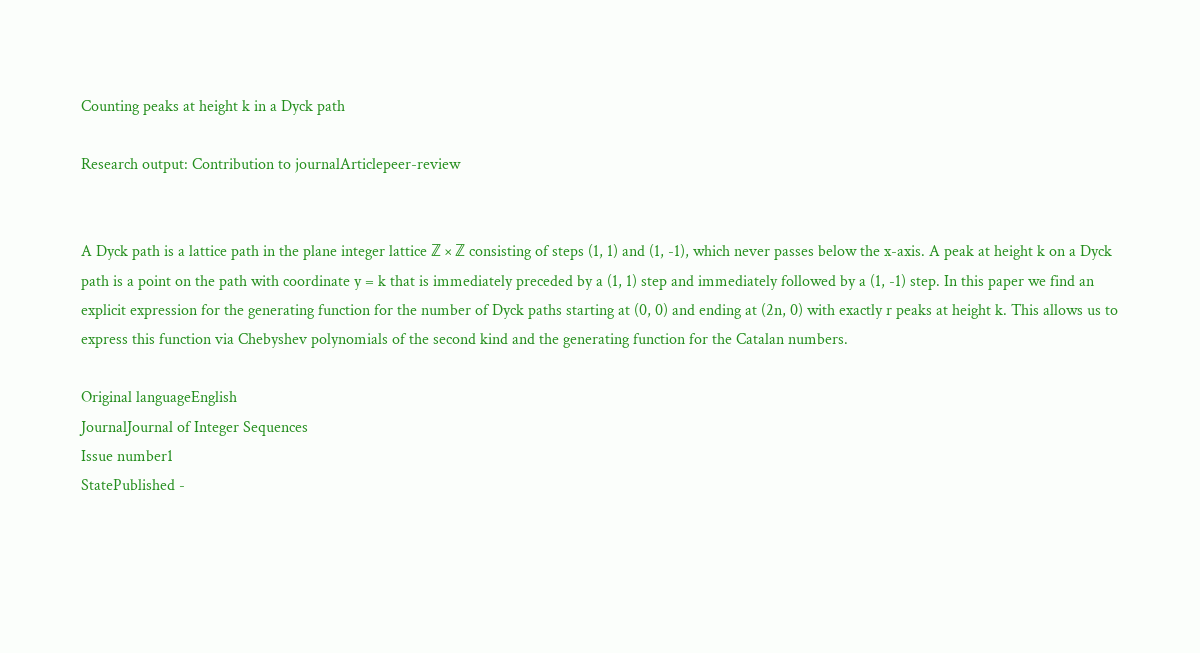Counting peaks at height k in a Dyck path

Research output: Contribution to journalArticlepeer-review


A Dyck path is a lattice path in the plane integer lattice ℤ × ℤ consisting of steps (1, 1) and (1, -1), which never passes below the x-axis. A peak at height k on a Dyck path is a point on the path with coordinate y = k that is immediately preceded by a (1, 1) step and immediately followed by a (1, -1) step. In this paper we find an explicit expression for the generating function for the number of Dyck paths starting at (0, 0) and ending at (2n, 0) with exactly r peaks at height k. This allows us to express this function via Chebyshev polynomials of the second kind and the generating function for the Catalan numbers.

Original languageEnglish
JournalJournal of Integer Sequences
Issue number1
StatePublished -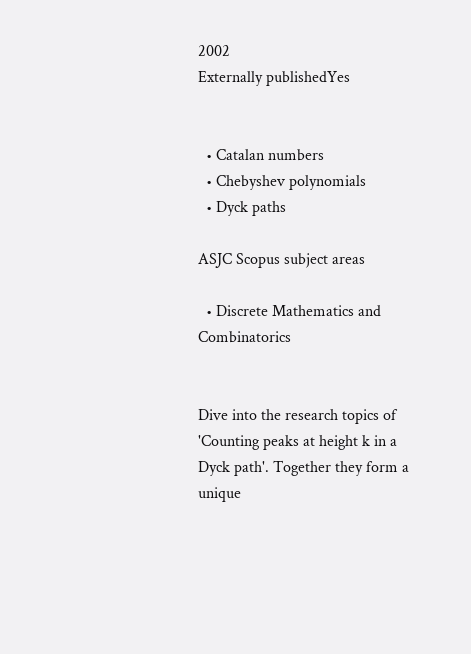2002
Externally publishedYes


  • Catalan numbers
  • Chebyshev polynomials
  • Dyck paths

ASJC Scopus subject areas

  • Discrete Mathematics and Combinatorics


Dive into the research topics of 'Counting peaks at height k in a Dyck path'. Together they form a unique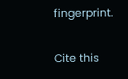fingerprint.

Cite this